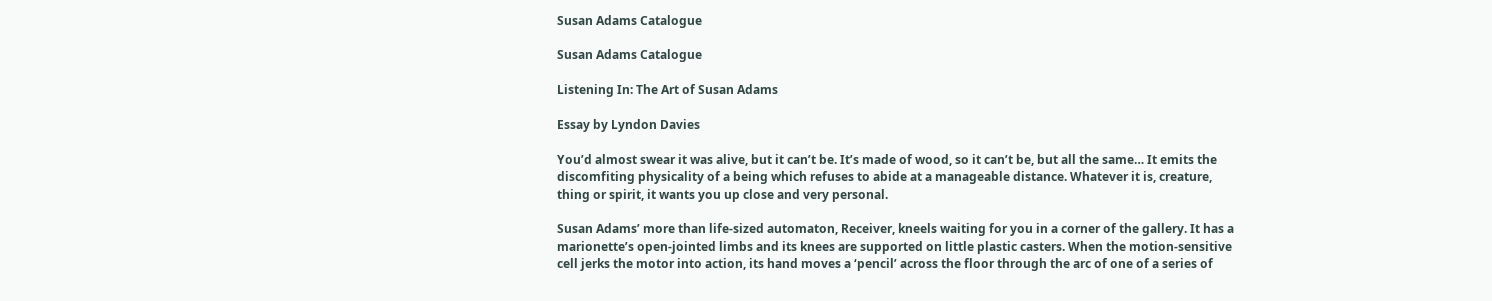Susan Adams Catalogue

Susan Adams Catalogue

Listening In: The Art of Susan Adams

Essay by Lyndon Davies

You’d almost swear it was alive, but it can’t be. It’s made of wood, so it can’t be, but all the same… It emits the discomfiting physicality of a being which refuses to abide at a manageable distance. Whatever it is, creature, thing or spirit, it wants you up close and very personal.

Susan Adams’ more than life-sized automaton, Receiver, kneels waiting for you in a corner of the gallery. It has a marionette’s open-jointed limbs and its knees are supported on little plastic casters. When the motion-sensitive cell jerks the motor into action, its hand moves a ‘pencil’ across the floor through the arc of one of a series of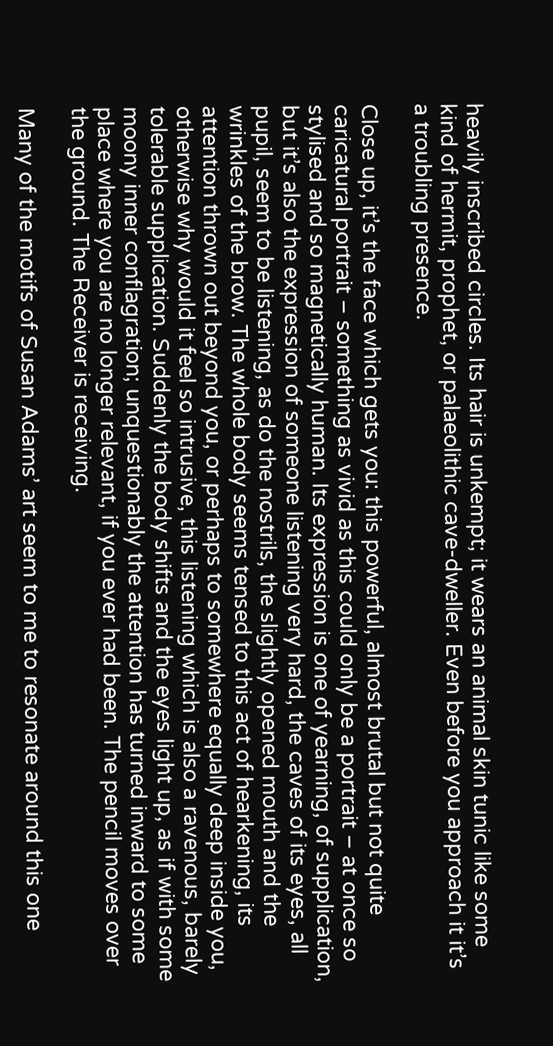heavily inscribed circles. Its hair is unkempt; it wears an animal skin tunic like some kind of hermit, prophet, or palaeolithic cave-dweller. Even before you approach it it’s a troubling presence.

Close up, it’s the face which gets you: this powerful, almost brutal but not quite caricatural portrait – something as vivid as this could only be a portrait – at once so stylised and so magnetically human. Its expression is one of yearning, of supplication, but it’s also the expression of someone listening very hard, the caves of its eyes, all pupil, seem to be listening, as do the nostrils, the slightly opened mouth and the wrinkles of the brow. The whole body seems tensed to this act of hearkening, its attention thrown out beyond you, or perhaps to somewhere equally deep inside you, otherwise why would it feel so intrusive, this listening which is also a ravenous, barely tolerable supplication. Suddenly the body shifts and the eyes light up, as if with some moony inner conflagration; unquestionably the attention has turned inward to some place where you are no longer relevant, if you ever had been. The pencil moves over the ground. The Receiver is receiving.

Many of the motifs of Susan Adams’ art seem to me to resonate around this one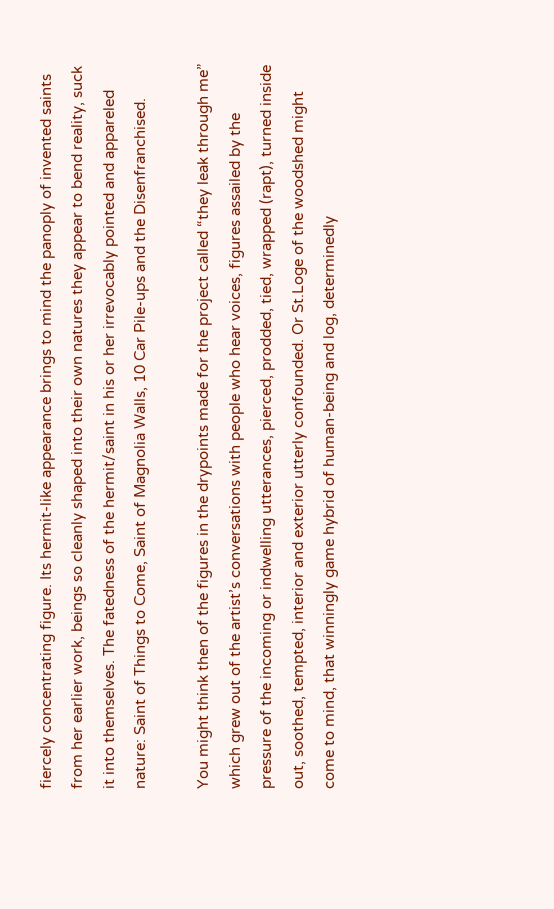fiercely concentrating figure. Its hermit-like appearance brings to mind the panoply of invented saints from her earlier work, beings so cleanly shaped into their own natures they appear to bend reality, suck it into themselves. The fatedness of the hermit/saint in his or her irrevocably pointed and appareled nature: Saint of Things to Come, Saint of Magnolia Walls, 10 Car Pile-ups and the Disenfranchised.

You might think then of the figures in the drypoints made for the project called “they leak through me” which grew out of the artist’s conversations with people who hear voices, figures assailed by the pressure of the incoming or indwelling utterances, pierced, prodded, tied, wrapped (rapt), turned inside out, soothed, tempted, interior and exterior utterly confounded. Or St.Loge of the woodshed might come to mind, that winningly game hybrid of human-being and log, determinedly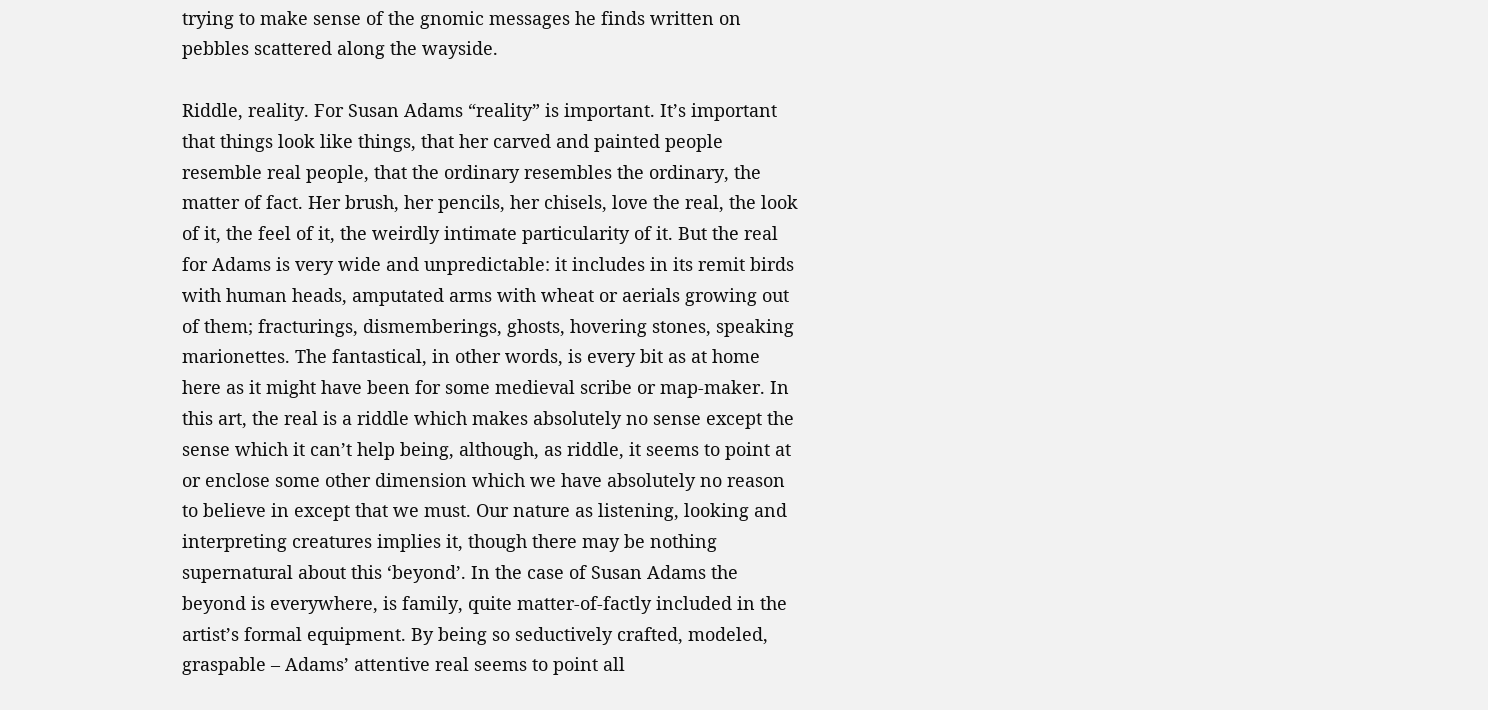trying to make sense of the gnomic messages he finds written on pebbles scattered along the wayside.

Riddle, reality. For Susan Adams “reality” is important. It’s important that things look like things, that her carved and painted people resemble real people, that the ordinary resembles the ordinary, the matter of fact. Her brush, her pencils, her chisels, love the real, the look of it, the feel of it, the weirdly intimate particularity of it. But the real for Adams is very wide and unpredictable: it includes in its remit birds with human heads, amputated arms with wheat or aerials growing out of them; fracturings, dismemberings, ghosts, hovering stones, speaking marionettes. The fantastical, in other words, is every bit as at home here as it might have been for some medieval scribe or map-maker. In this art, the real is a riddle which makes absolutely no sense except the sense which it can’t help being, although, as riddle, it seems to point at or enclose some other dimension which we have absolutely no reason to believe in except that we must. Our nature as listening, looking and interpreting creatures implies it, though there may be nothing supernatural about this ‘beyond’. In the case of Susan Adams the beyond is everywhere, is family, quite matter-of-factly included in the artist’s formal equipment. By being so seductively crafted, modeled, graspable – Adams’ attentive real seems to point all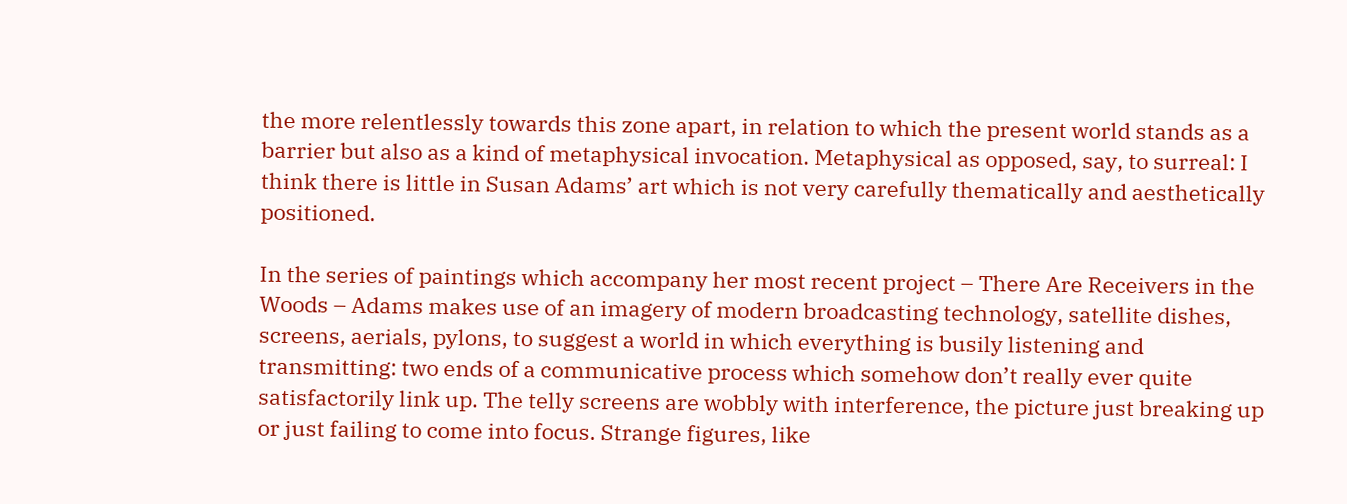the more relentlessly towards this zone apart, in relation to which the present world stands as a barrier but also as a kind of metaphysical invocation. Metaphysical as opposed, say, to surreal: I think there is little in Susan Adams’ art which is not very carefully thematically and aesthetically positioned.

In the series of paintings which accompany her most recent project – There Are Receivers in the Woods – Adams makes use of an imagery of modern broadcasting technology, satellite dishes, screens, aerials, pylons, to suggest a world in which everything is busily listening and transmitting: two ends of a communicative process which somehow don’t really ever quite satisfactorily link up. The telly screens are wobbly with interference, the picture just breaking up or just failing to come into focus. Strange figures, like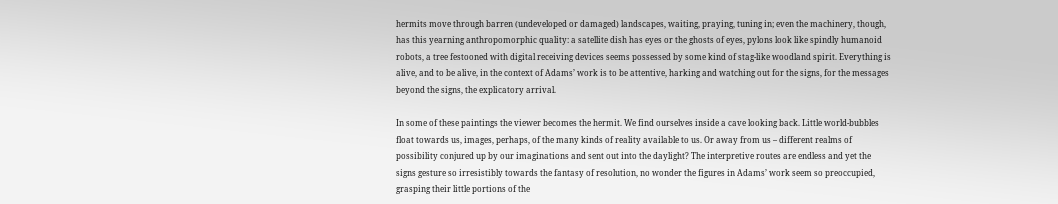hermits move through barren (undeveloped or damaged) landscapes, waiting, praying, tuning in; even the machinery, though, has this yearning anthropomorphic quality: a satellite dish has eyes or the ghosts of eyes, pylons look like spindly humanoid robots, a tree festooned with digital receiving devices seems possessed by some kind of stag-like woodland spirit. Everything is alive, and to be alive, in the context of Adams’ work is to be attentive, harking and watching out for the signs, for the messages beyond the signs, the explicatory arrival.

In some of these paintings the viewer becomes the hermit. We find ourselves inside a cave looking back. Little world-bubbles float towards us, images, perhaps, of the many kinds of reality available to us. Or away from us – different realms of possibility conjured up by our imaginations and sent out into the daylight? The interpretive routes are endless and yet the signs gesture so irresistibly towards the fantasy of resolution, no wonder the figures in Adams’ work seem so preoccupied, grasping their little portions of the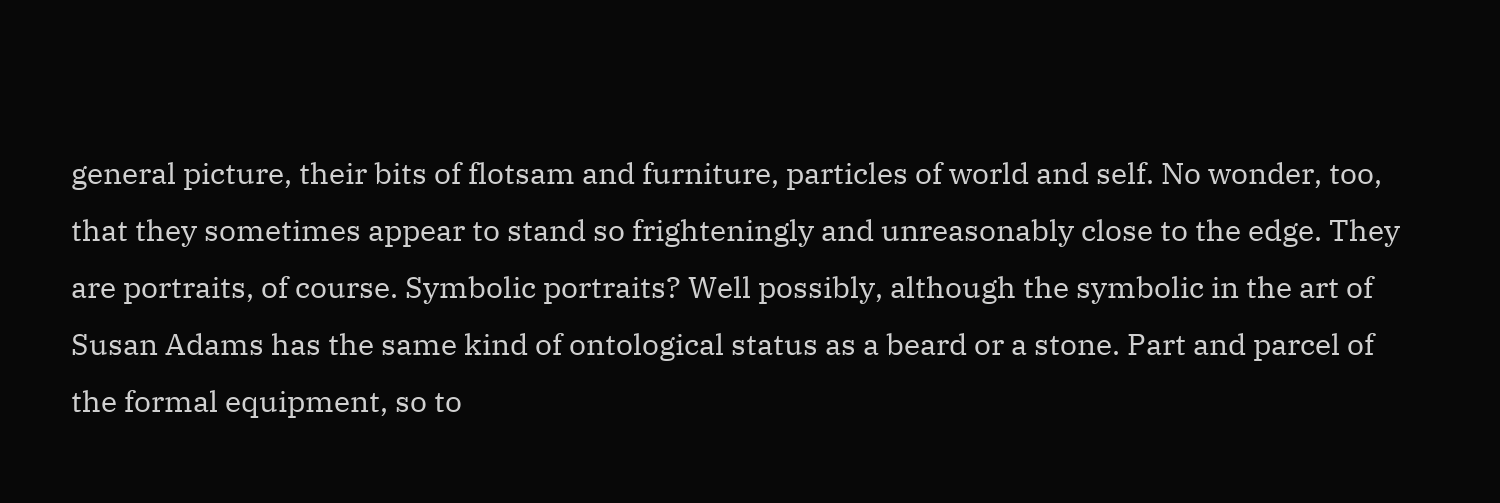general picture, their bits of flotsam and furniture, particles of world and self. No wonder, too, that they sometimes appear to stand so frighteningly and unreasonably close to the edge. They are portraits, of course. Symbolic portraits? Well possibly, although the symbolic in the art of Susan Adams has the same kind of ontological status as a beard or a stone. Part and parcel of the formal equipment, so to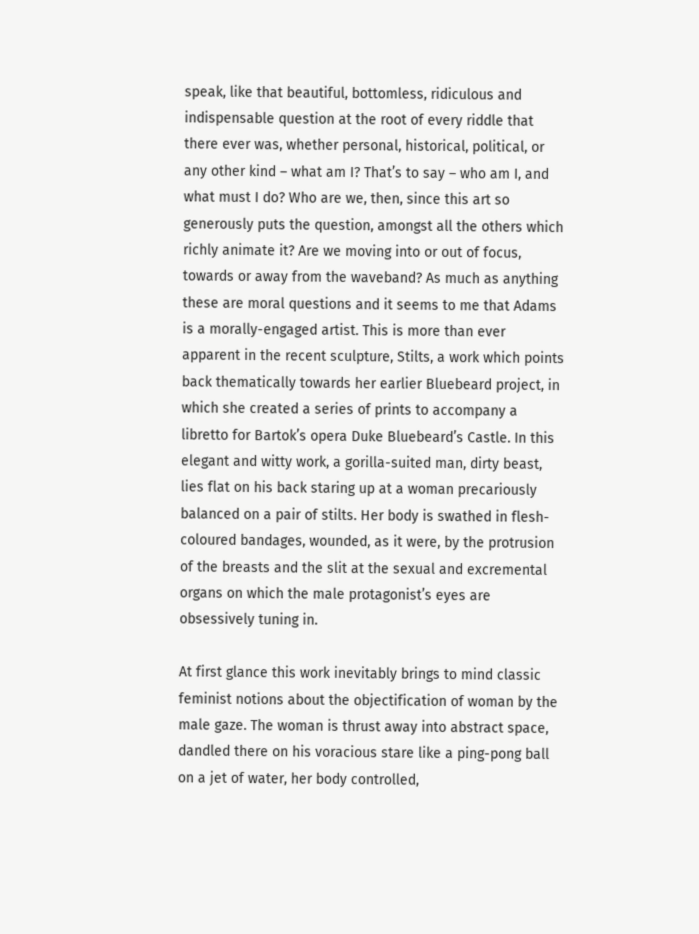speak, like that beautiful, bottomless, ridiculous and indispensable question at the root of every riddle that there ever was, whether personal, historical, political, or any other kind – what am I? That’s to say – who am I, and what must I do? Who are we, then, since this art so generously puts the question, amongst all the others which richly animate it? Are we moving into or out of focus, towards or away from the waveband? As much as anything these are moral questions and it seems to me that Adams is a morally-engaged artist. This is more than ever apparent in the recent sculpture, Stilts, a work which points back thematically towards her earlier Bluebeard project, in which she created a series of prints to accompany a libretto for Bartok’s opera Duke Bluebeard’s Castle. In this elegant and witty work, a gorilla-suited man, dirty beast, lies flat on his back staring up at a woman precariously balanced on a pair of stilts. Her body is swathed in flesh-coloured bandages, wounded, as it were, by the protrusion of the breasts and the slit at the sexual and excremental organs on which the male protagonist’s eyes are obsessively tuning in.

At first glance this work inevitably brings to mind classic feminist notions about the objectification of woman by the male gaze. The woman is thrust away into abstract space, dandled there on his voracious stare like a ping-pong ball on a jet of water, her body controlled,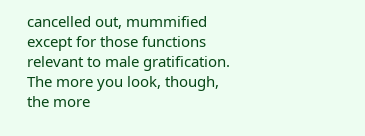cancelled out, mummified except for those functions relevant to male gratification. The more you look, though, the more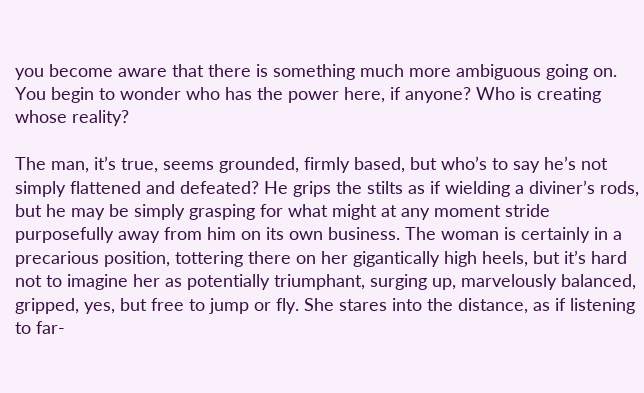you become aware that there is something much more ambiguous going on. You begin to wonder who has the power here, if anyone? Who is creating whose reality?

The man, it’s true, seems grounded, firmly based, but who’s to say he’s not simply flattened and defeated? He grips the stilts as if wielding a diviner’s rods, but he may be simply grasping for what might at any moment stride purposefully away from him on its own business. The woman is certainly in a precarious position, tottering there on her gigantically high heels, but it’s hard not to imagine her as potentially triumphant, surging up, marvelously balanced, gripped, yes, but free to jump or fly. She stares into the distance, as if listening to far-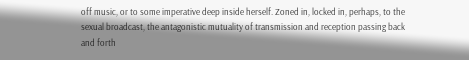off music, or to some imperative deep inside herself. Zoned in, locked in, perhaps, to the sexual broadcast, the antagonistic mutuality of transmission and reception passing back and forth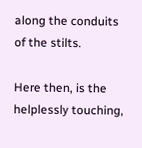along the conduits of the stilts.

Here then, is the helplessly touching,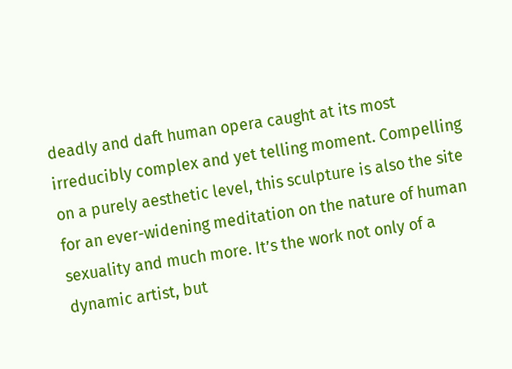deadly and daft human opera caught at its most irreducibly complex and yet telling moment. Compelling on a purely aesthetic level, this sculpture is also the site for an ever-widening meditation on the nature of human sexuality and much more. It’s the work not only of a dynamic artist, but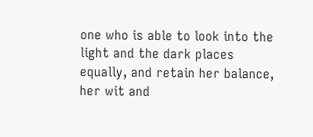one who is able to look into the light and the dark places equally, and retain her balance, her wit and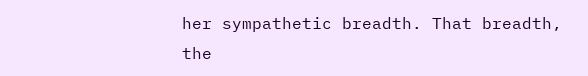her sympathetic breadth. That breadth, the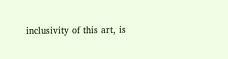inclusivity of this art, is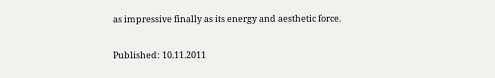as impressive finally as its energy and aesthetic force.

Published: 10.11.2011